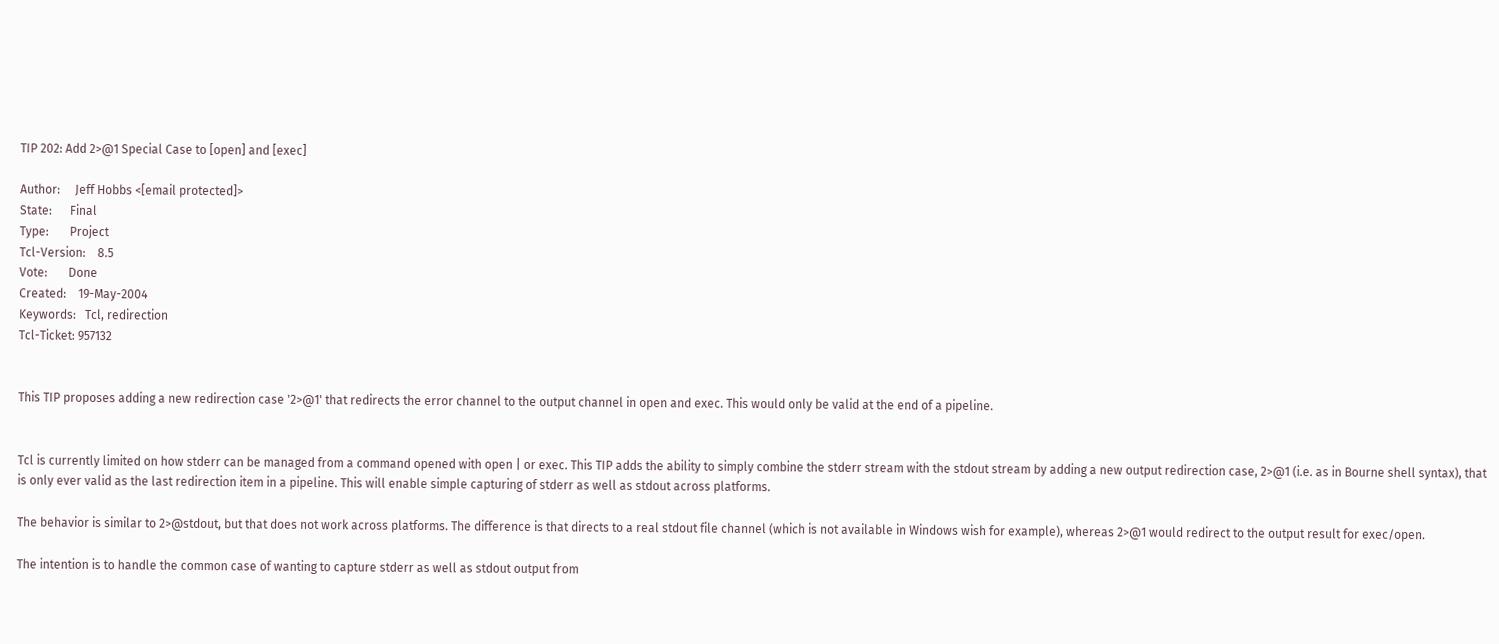TIP 202: Add 2>@1 Special Case to [open] and [exec]

Author:     Jeff Hobbs <[email protected]>
State:      Final
Type:       Project
Tcl-Version:    8.5
Vote:       Done
Created:    19-May-2004
Keywords:   Tcl, redirection
Tcl-Ticket: 957132


This TIP proposes adding a new redirection case '2>@1' that redirects the error channel to the output channel in open and exec. This would only be valid at the end of a pipeline.


Tcl is currently limited on how stderr can be managed from a command opened with open | or exec. This TIP adds the ability to simply combine the stderr stream with the stdout stream by adding a new output redirection case, 2>@1 (i.e. as in Bourne shell syntax), that is only ever valid as the last redirection item in a pipeline. This will enable simple capturing of stderr as well as stdout across platforms.

The behavior is similar to 2>@stdout, but that does not work across platforms. The difference is that directs to a real stdout file channel (which is not available in Windows wish for example), whereas 2>@1 would redirect to the output result for exec/open.

The intention is to handle the common case of wanting to capture stderr as well as stdout output from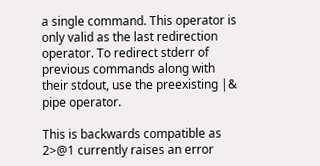a single command. This operator is only valid as the last redirection operator. To redirect stderr of previous commands along with their stdout, use the preexisting |& pipe operator.

This is backwards compatible as 2>@1 currently raises an error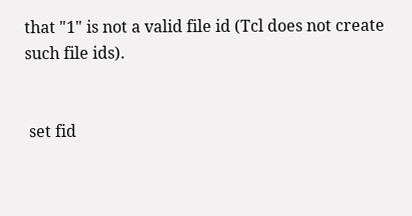that "1" is not a valid file id (Tcl does not create such file ids).


 set fid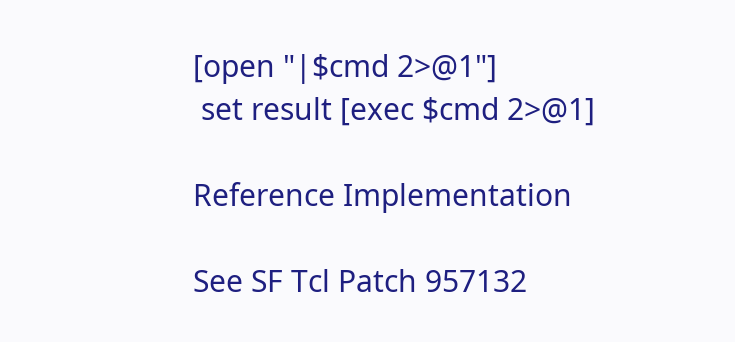[open "|$cmd 2>@1"]
 set result [exec $cmd 2>@1]

Reference Implementation

See SF Tcl Patch 957132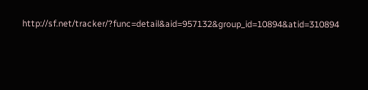http://sf.net/tracker/?func=detail&aid=957132&group_id=10894&atid=310894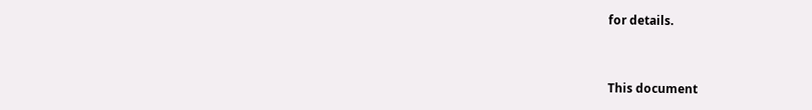for details.


This document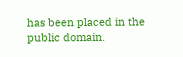has been placed in the public domain.